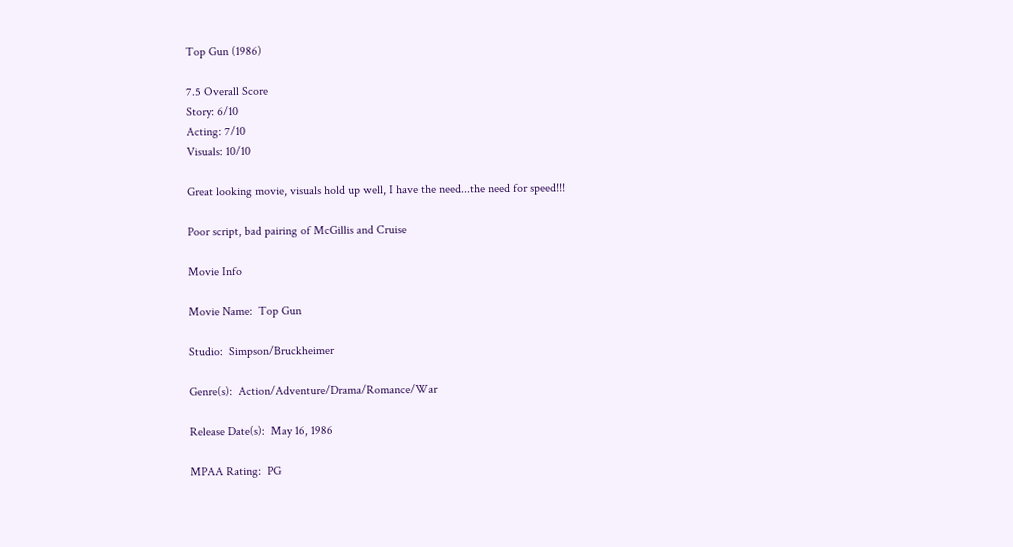Top Gun (1986)

7.5 Overall Score
Story: 6/10
Acting: 7/10
Visuals: 10/10

Great looking movie, visuals hold up well, I have the need...the need for speed!!!

Poor script, bad pairing of McGillis and Cruise

Movie Info

Movie Name:  Top Gun

Studio:  Simpson/Bruckheimer

Genre(s):  Action/Adventure/Drama/Romance/War

Release Date(s):  May 16, 1986

MPAA Rating:  PG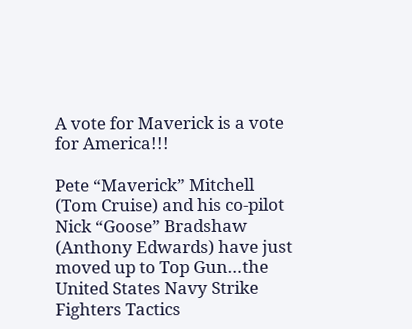A vote for Maverick is a vote for America!!!

Pete “Maverick” Mitchell (Tom Cruise) and his co-pilot Nick “Goose” Bradshaw (Anthony Edwards) have just moved up to Top Gun…the United States Navy Strike Fighters Tactics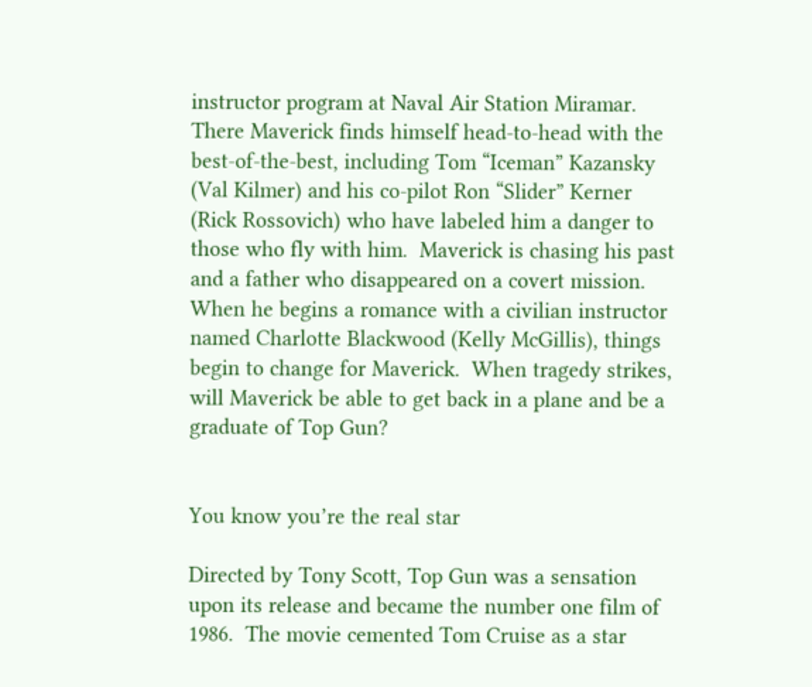instructor program at Naval Air Station Miramar.  There Maverick finds himself head-to-head with the best-of-the-best, including Tom “Iceman” Kazansky (Val Kilmer) and his co-pilot Ron “Slider” Kerner (Rick Rossovich) who have labeled him a danger to those who fly with him.  Maverick is chasing his past and a father who disappeared on a covert mission.  When he begins a romance with a civilian instructor named Charlotte Blackwood (Kelly McGillis), things begin to change for Maverick.  When tragedy strikes, will Maverick be able to get back in a plane and be a graduate of Top Gun?


You know you’re the real star

Directed by Tony Scott, Top Gun was a sensation upon its release and became the number one film of 1986.  The movie cemented Tom Cruise as a star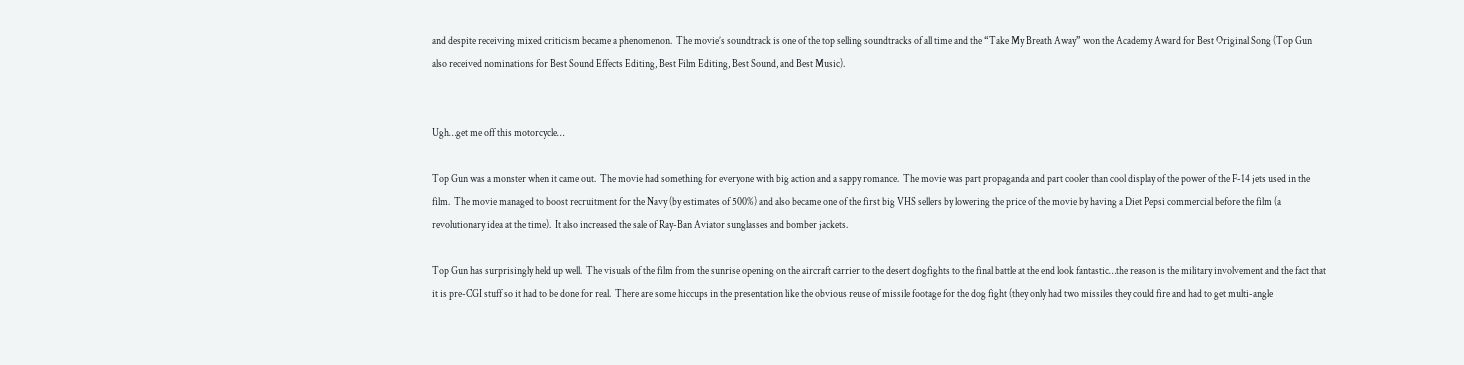and despite receiving mixed criticism became a phenomenon.  The movie’s soundtrack is one of the top selling soundtracks of all time and the “Take My Breath Away” won the Academy Award for Best Original Song (Top Gun also received nominations for Best Sound Effects Editing, Best Film Editing, Best Sound, and Best Music).


Ugh…get me off this motorcycle…

Top Gun was a monster when it came out.  The movie had something for everyone with big action and a sappy romance.  The movie was part propaganda and part cooler than cool display of the power of the F-14 jets used in the film.  The movie managed to boost recruitment for the Navy (by estimates of 500%) and also became one of the first big VHS sellers by lowering the price of the movie by having a Diet Pepsi commercial before the film (a revolutionary idea at the time).  It also increased the sale of Ray-Ban Aviator sunglasses and bomber jackets.

Top Gun has surprisingly held up well.  The visuals of the film from the sunrise opening on the aircraft carrier to the desert dogfights to the final battle at the end look fantastic…the reason is the military involvement and the fact that it is pre-CGI stuff so it had to be done for real.  There are some hiccups in the presentation like the obvious reuse of missile footage for the dog fight (they only had two missiles they could fire and had to get multi-angle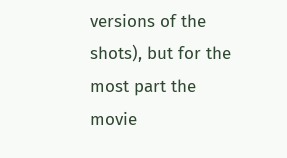versions of the shots), but for the most part the movie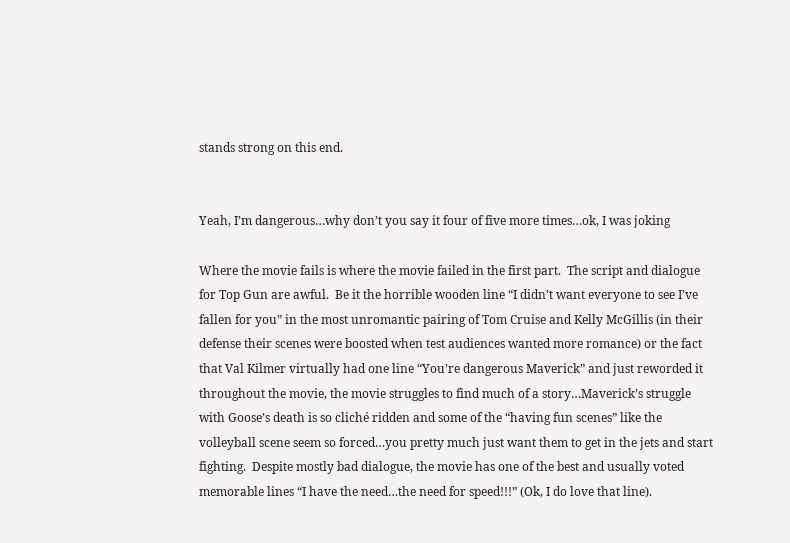stands strong on this end.


Yeah, I’m dangerous…why don’t you say it four of five more times…ok, I was joking

Where the movie fails is where the movie failed in the first part.  The script and dialogue for Top Gun are awful.  Be it the horrible wooden line “I didn’t want everyone to see I’ve fallen for you” in the most unromantic pairing of Tom Cruise and Kelly McGillis (in their defense their scenes were boosted when test audiences wanted more romance) or the fact that Val Kilmer virtually had one line “You’re dangerous Maverick” and just reworded it throughout the movie, the movie struggles to find much of a story…Maverick’s struggle with Goose’s death is so cliché ridden and some of the “having fun scenes” like the volleyball scene seem so forced…you pretty much just want them to get in the jets and start fighting.  Despite mostly bad dialogue, the movie has one of the best and usually voted memorable lines “I have the need…the need for speed!!!” (Ok, I do love that line).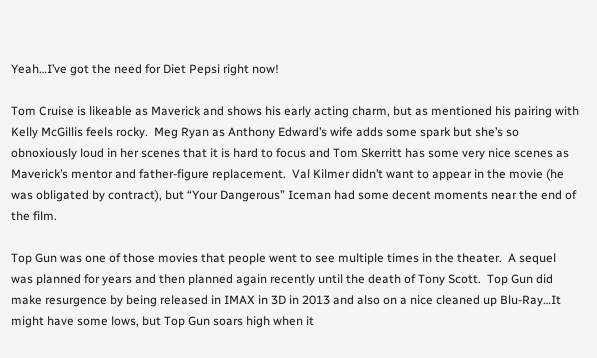Yeah…I’ve got the need for Diet Pepsi right now!

Tom Cruise is likeable as Maverick and shows his early acting charm, but as mentioned his pairing with Kelly McGillis feels rocky.  Meg Ryan as Anthony Edward’s wife adds some spark but she’s so obnoxiously loud in her scenes that it is hard to focus and Tom Skerritt has some very nice scenes as Maverick’s mentor and father-figure replacement.  Val Kilmer didn’t want to appear in the movie (he was obligated by contract), but “Your Dangerous” Iceman had some decent moments near the end of the film.

Top Gun was one of those movies that people went to see multiple times in the theater.  A sequel was planned for years and then planned again recently until the death of Tony Scott.  Top Gun did make resurgence by being released in IMAX in 3D in 2013 and also on a nice cleaned up Blu-Ray…It might have some lows, but Top Gun soars high when it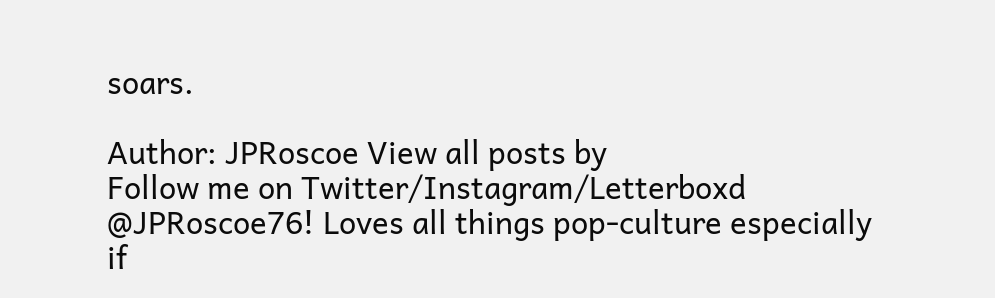soars.

Author: JPRoscoe View all posts by
Follow me on Twitter/Instagram/Letterboxd @JPRoscoe76! Loves all things pop-culture especially if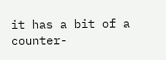it has a bit of a counter-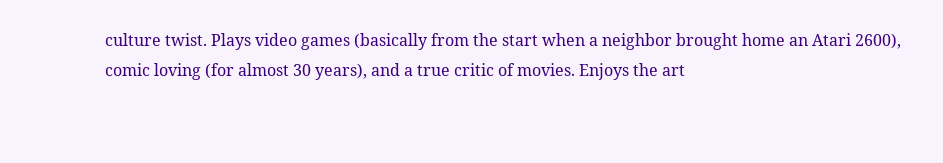culture twist. Plays video games (basically from the start when a neighbor brought home an Atari 2600), comic loving (for almost 30 years), and a true critic of movies. Enjoys the art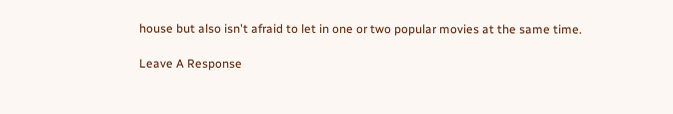house but also isn't afraid to let in one or two popular movies at the same time.

Leave A Response